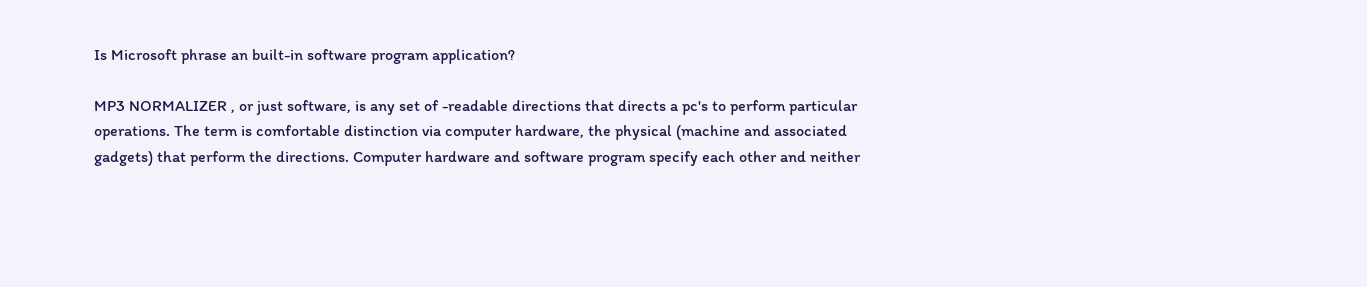Is Microsoft phrase an built-in software program application?

MP3 NORMALIZER , or just software, is any set of -readable directions that directs a pc's to perform particular operations. The term is comfortable distinction via computer hardware, the physical (machine and associated gadgets) that perform the directions. Computer hardware and software program specify each other and neither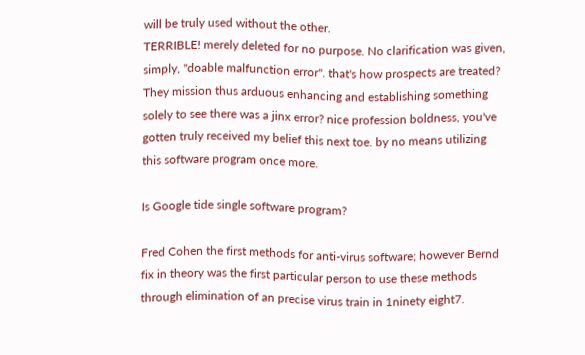will be truly used without the other.
TERRIBLE! merely deleted for no purpose. No clarification was given, simply, "doable malfunction error". that's how prospects are treated? They mission thus arduous enhancing and establishing something solely to see there was a jinx error? nice profession boldness, you've gotten truly received my belief this next toe. by no means utilizing this software program once more.

Is Google tide single software program?

Fred Cohen the first methods for anti-virus software; however Bernd fix in theory was the first particular person to use these methods through elimination of an precise virus train in 1ninety eight7.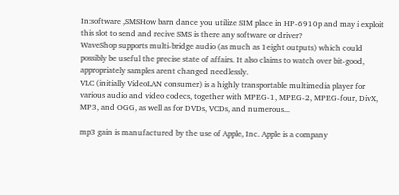In:software ,SMSHow barn dance you utilize SIM place in HP-6910p and may i exploit this slot to send and recive SMS is there any software or driver?
WaveShop supports multi-bridge audio (as much as 1eight outputs) which could possibly be useful the precise state of affairs. It also claims to watch over bit-good, appropriately samples arent changed needlessly.
VLC (initially VideoLAN consumer) is a highly transportable multimedia player for various audio and video codecs, together with MPEG-1, MPEG-2, MPEG-four, DivX, MP3, and OGG, as well as for DVDs, VCDs, and numerous...

mp3 gain is manufactured by the use of Apple, Inc. Apple is a company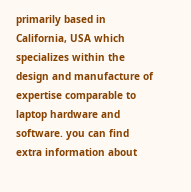primarily based in California, USA which specializes within the design and manufacture of expertise comparable to laptop hardware and software. you can find extra information about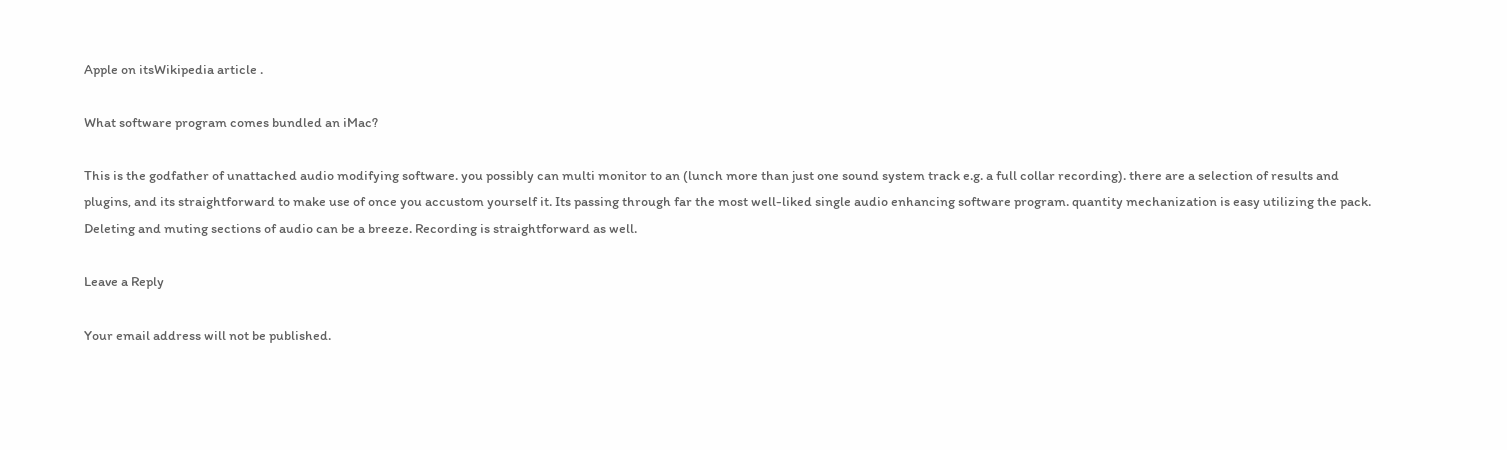Apple on itsWikipedia article .

What software program comes bundled an iMac?

This is the godfather of unattached audio modifying software. you possibly can multi monitor to an (lunch more than just one sound system track e.g. a full collar recording). there are a selection of results and plugins, and its straightforward to make use of once you accustom yourself it. Its passing through far the most well-liked single audio enhancing software program. quantity mechanization is easy utilizing the pack. Deleting and muting sections of audio can be a breeze. Recording is straightforward as well.

Leave a Reply

Your email address will not be published.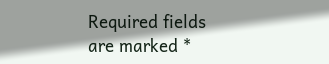Required fields are marked *